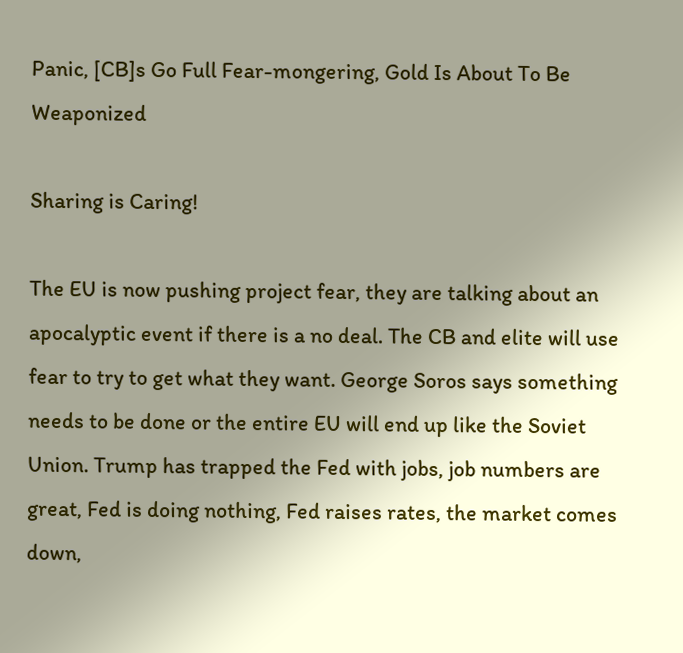Panic, [CB]s Go Full Fear-mongering, Gold Is About To Be Weaponized

Sharing is Caring!

The EU is now pushing project fear, they are talking about an apocalyptic event if there is a no deal. The CB and elite will use fear to try to get what they want. George Soros says something needs to be done or the entire EU will end up like the Soviet Union. Trump has trapped the Fed with jobs, job numbers are great, Fed is doing nothing, Fed raises rates, the market comes down,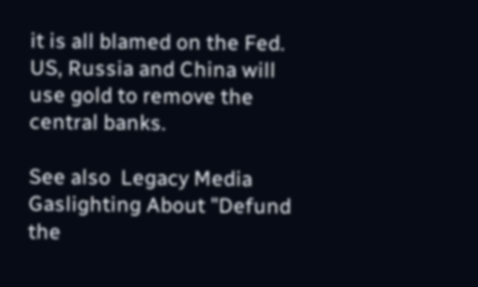it is all blamed on the Fed. US, Russia and China will use gold to remove the central banks.

See also  Legacy Media Gaslighting About "Defund the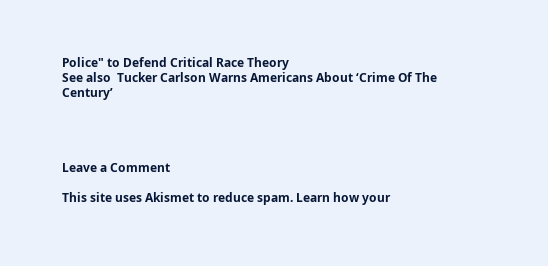Police" to Defend Critical Race Theory
See also  Tucker Carlson Warns Americans About ‘Crime Of The Century’




Leave a Comment

This site uses Akismet to reduce spam. Learn how your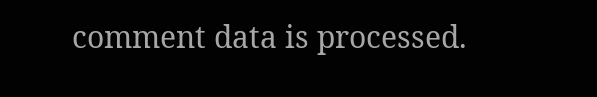comment data is processed.